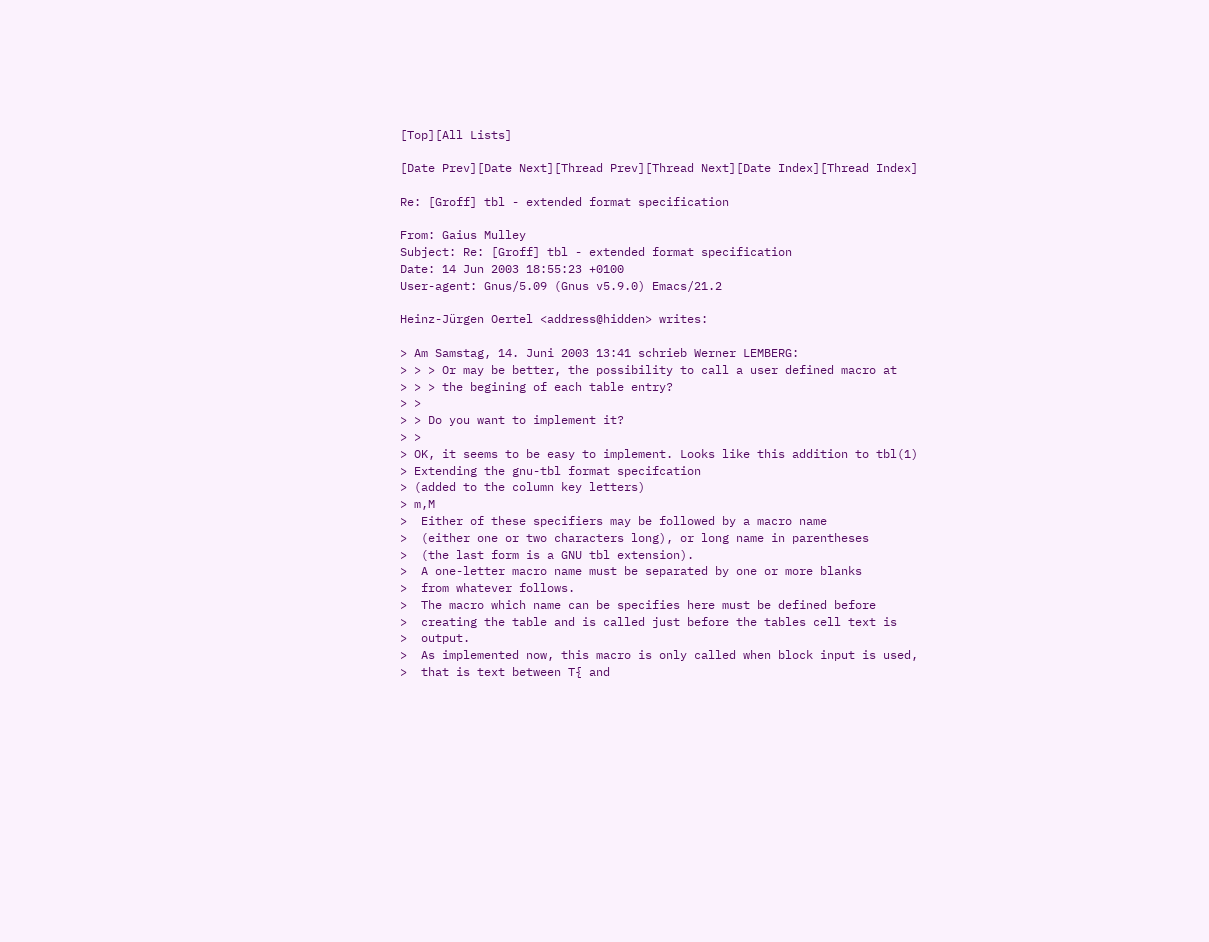[Top][All Lists]

[Date Prev][Date Next][Thread Prev][Thread Next][Date Index][Thread Index]

Re: [Groff] tbl - extended format specification

From: Gaius Mulley
Subject: Re: [Groff] tbl - extended format specification
Date: 14 Jun 2003 18:55:23 +0100
User-agent: Gnus/5.09 (Gnus v5.9.0) Emacs/21.2

Heinz-Jürgen Oertel <address@hidden> writes:

> Am Samstag, 14. Juni 2003 13:41 schrieb Werner LEMBERG:
> > > Or may be better, the possibility to call a user defined macro at
> > > the begining of each table entry?
> >
> > Do you want to implement it?
> >
> OK, it seems to be easy to implement. Looks like this addition to tbl(1)
> Extending the gnu-tbl format specifcation
> (added to the column key letters)
> m,M
>  Either of these specifiers may be followed by a macro name
>  (either one or two characters long), or long name in parentheses
>  (the last form is a GNU tbl extension).
>  A one-letter macro name must be separated by one or more blanks
>  from whatever follows.
>  The macro which name can be specifies here must be defined before
>  creating the table and is called just before the tables cell text is
>  output.
>  As implemented now, this macro is only called when block input is used,
>  that is text between T{ and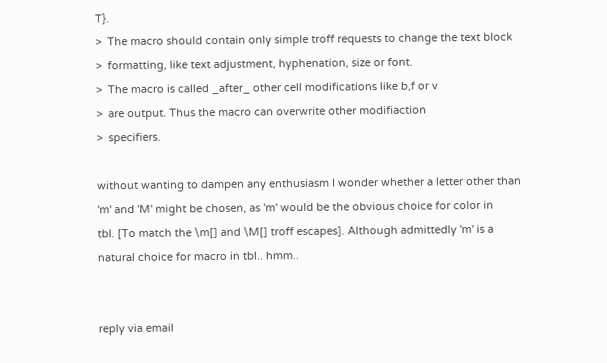T}.
>  The macro should contain only simple troff requests to change the text block
>  formatting, like text adjustment, hyphenation, size or font.
>  The macro is called _after_ other cell modifications like b,f or v
>  are output. Thus the macro can overwrite other modifiaction
>  specifiers.

without wanting to dampen any enthusiasm I wonder whether a letter other than
'm' and 'M' might be chosen, as 'm' would be the obvious choice for color in
tbl. [To match the \m[] and \M[] troff escapes]. Although admittedly 'm' is a
natural choice for macro in tbl.. hmm..


reply via email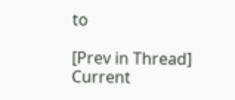to

[Prev in Thread] Current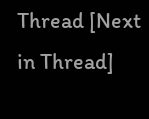Thread [Next in Thread]